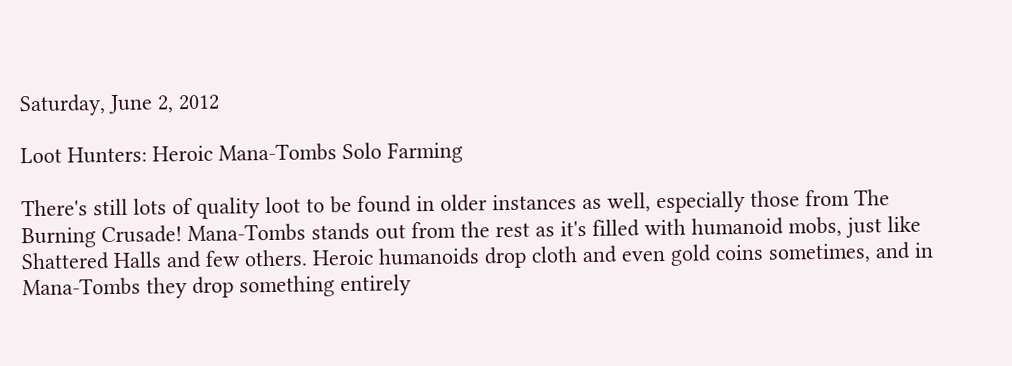Saturday, June 2, 2012

Loot Hunters: Heroic Mana-Tombs Solo Farming

There's still lots of quality loot to be found in older instances as well, especially those from The Burning Crusade! Mana-Tombs stands out from the rest as it's filled with humanoid mobs, just like Shattered Halls and few others. Heroic humanoids drop cloth and even gold coins sometimes, and in Mana-Tombs they drop something entirely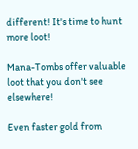different! It's time to hunt more loot!

Mana-Tombs offer valuable loot that you don't see elsewhere!

Even faster gold from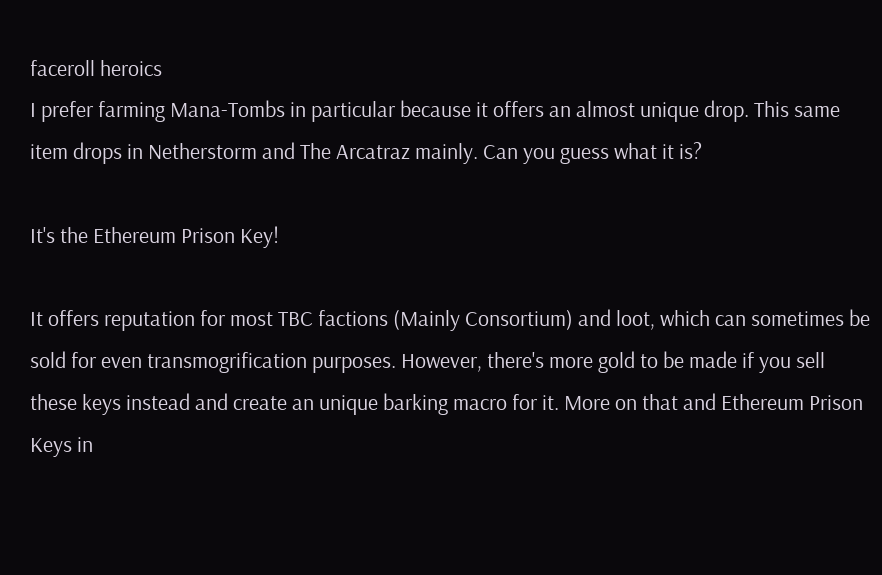faceroll heroics
I prefer farming Mana-Tombs in particular because it offers an almost unique drop. This same item drops in Netherstorm and The Arcatraz mainly. Can you guess what it is?

It's the Ethereum Prison Key!

It offers reputation for most TBC factions (Mainly Consortium) and loot, which can sometimes be sold for even transmogrification purposes. However, there's more gold to be made if you sell these keys instead and create an unique barking macro for it. More on that and Ethereum Prison Keys in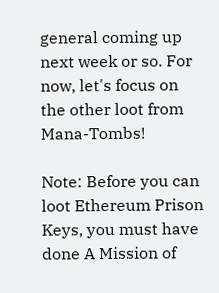general coming up next week or so. For now, let's focus on the other loot from Mana-Tombs!

Note: Before you can loot Ethereum Prison Keys, you must have done A Mission of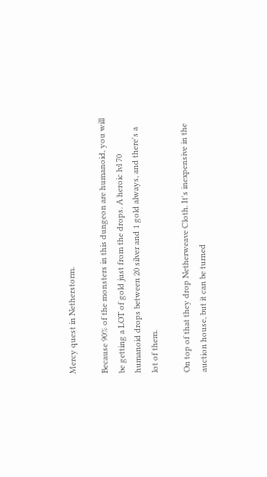Mercy quest in Netherstorm.

Because 90% of the monsters in this dungeon are humanoid, you will be getting a LOT of gold just from the drops. A heroic lvl 70 humanoid drops between 20 silver and 1 gold always, and there's a lot of them.

On top of that they drop Netherweave Cloth. It's inexpensive in the auction house, but it can be turned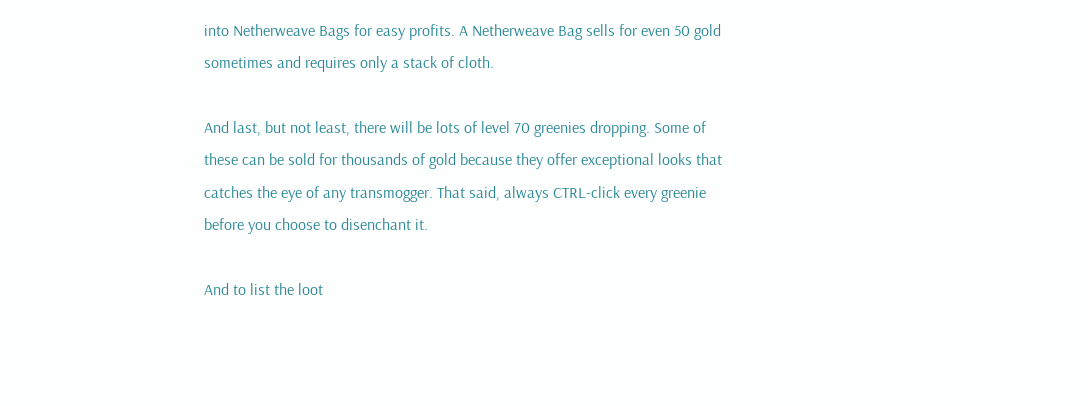into Netherweave Bags for easy profits. A Netherweave Bag sells for even 50 gold sometimes and requires only a stack of cloth.

And last, but not least, there will be lots of level 70 greenies dropping. Some of these can be sold for thousands of gold because they offer exceptional looks that catches the eye of any transmogger. That said, always CTRL-click every greenie before you choose to disenchant it.

And to list the loot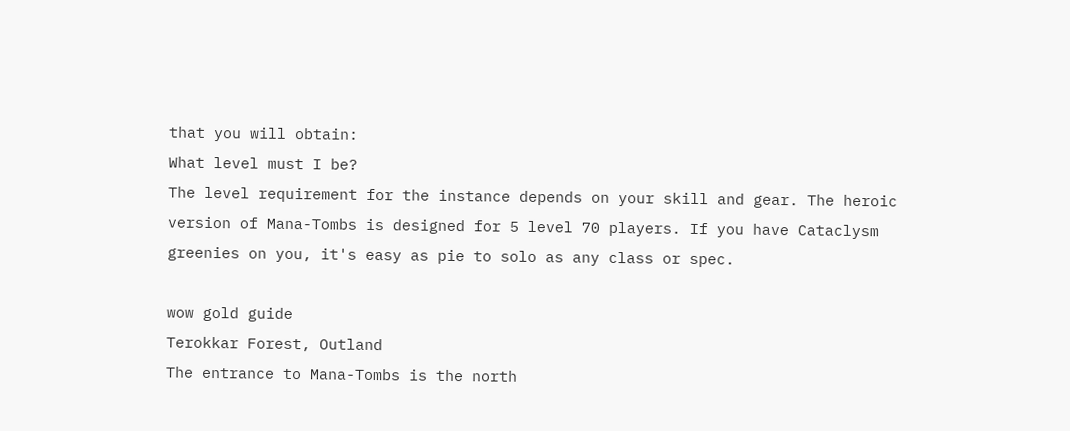that you will obtain:
What level must I be?
The level requirement for the instance depends on your skill and gear. The heroic version of Mana-Tombs is designed for 5 level 70 players. If you have Cataclysm greenies on you, it's easy as pie to solo as any class or spec.

wow gold guide
Terokkar Forest, Outland
The entrance to Mana-Tombs is the north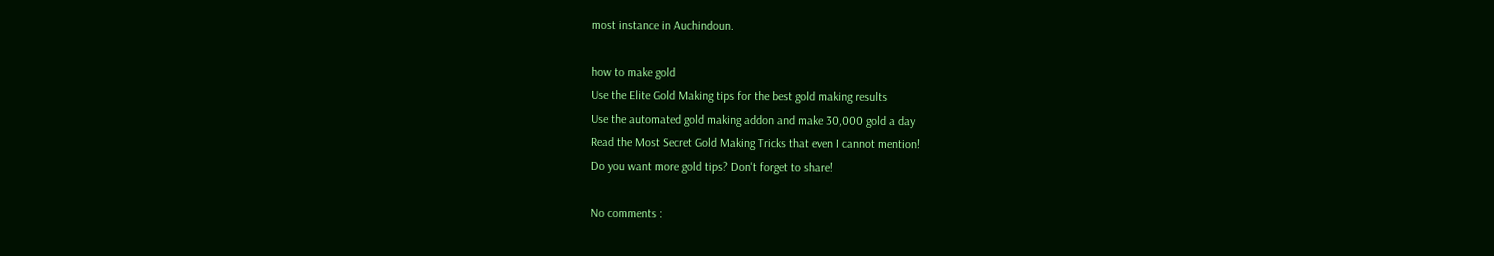most instance in Auchindoun.

how to make gold
Use the Elite Gold Making tips for the best gold making results
Use the automated gold making addon and make 30,000 gold a day
Read the Most Secret Gold Making Tricks that even I cannot mention!
Do you want more gold tips? Don't forget to share!

No comments :